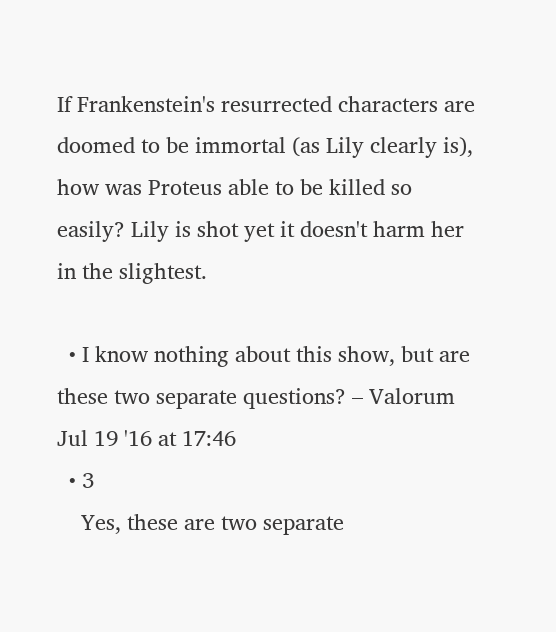If Frankenstein's resurrected characters are doomed to be immortal (as Lily clearly is), how was Proteus able to be killed so easily? Lily is shot yet it doesn't harm her in the slightest.

  • I know nothing about this show, but are these two separate questions? – Valorum Jul 19 '16 at 17:46
  • 3
    Yes, these are two separate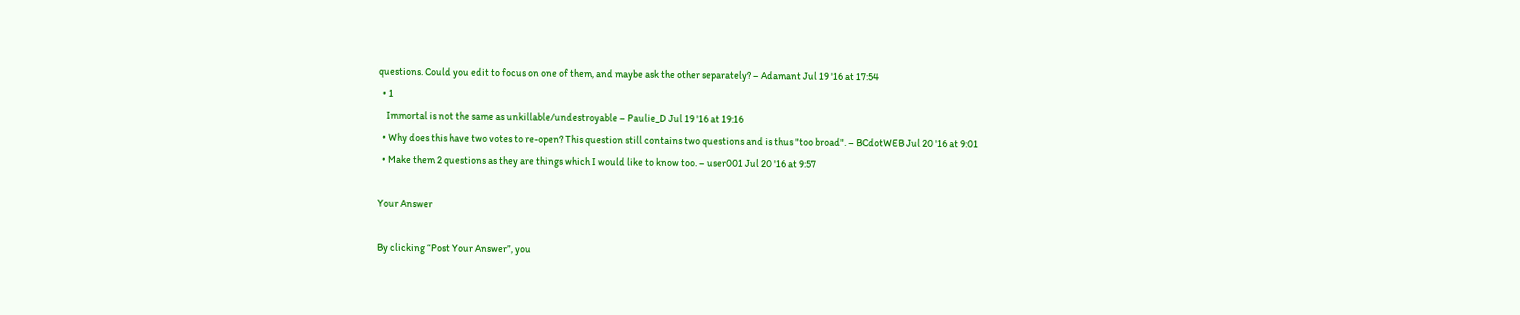questions. Could you edit to focus on one of them, and maybe ask the other separately? – Adamant Jul 19 '16 at 17:54
  • 1
    Immortal is not the same as unkillable/undestroyable – Paulie_D Jul 19 '16 at 19:16
  • Why does this have two votes to re-open? This question still contains two questions and is thus "too broad". – BCdotWEB Jul 20 '16 at 9:01
  • Make them 2 questions as they are things which I would like to know too. – user001 Jul 20 '16 at 9:57

Your Answer

By clicking “Post Your Answer”, you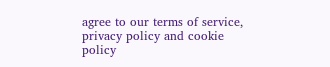agree to our terms of service, privacy policy and cookie policy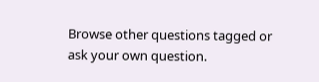Browse other questions tagged or ask your own question.